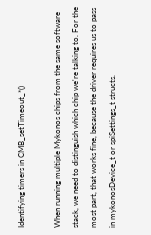Identifying timers in CMB_setTimeout_*()

When running multiple Mykonos chips from the same software stack, we need to distinguish which chip we're talking to. For the most part, that works fine, because the driver requires us to pass in mykonosDevice_t or spiSettings_t structs.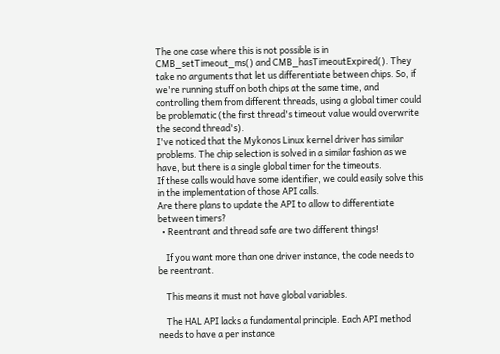The one case where this is not possible is in CMB_setTimeout_ms() and CMB_hasTimeoutExpired(). They take no arguments that let us differentiate between chips. So, if we're running stuff on both chips at the same time, and controlling them from different threads, using a global timer could be problematic (the first thread's timeout value would overwrite the second thread's).
I've noticed that the Mykonos Linux kernel driver has similar problems. The chip selection is solved in a similar fashion as we have, but there is a single global timer for the timeouts.
If these calls would have some identifier, we could easily solve this in the implementation of those API calls.
Are there plans to update the API to allow to differentiate between timers?
  • Reentrant and thread safe are two different things!

    If you want more than one driver instance, the code needs to be reentrant.

    This means it must not have global variables.

    The HAL API lacks a fundamental principle. Each API method needs to have a per instance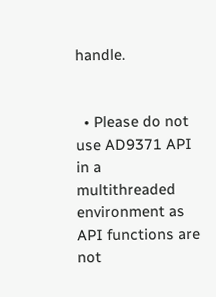handle.


  • Please do not use AD9371 API in a multithreaded environment as API functions are not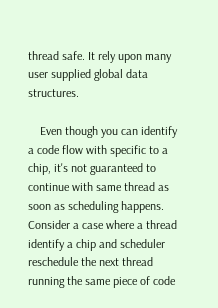thread safe. It rely upon many user supplied global data structures.

    Even though you can identify a code flow with specific to a chip, it's not guaranteed to continue with same thread as soon as scheduling happens. Consider a case where a thread identify a chip and scheduler reschedule the next thread running the same piece of code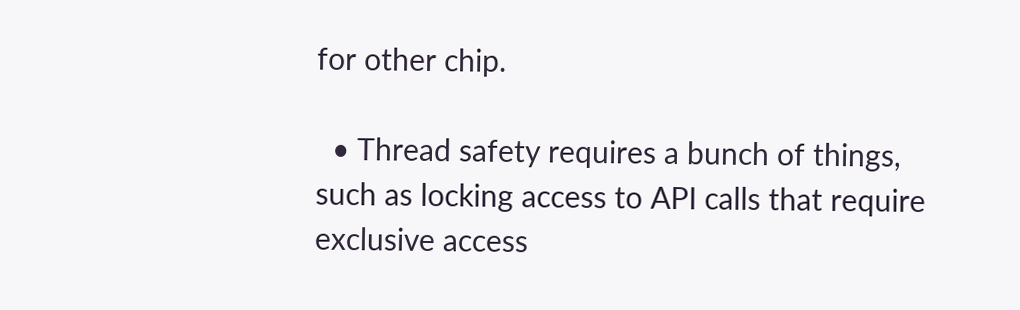for other chip.

  • Thread safety requires a bunch of things, such as locking access to API calls that require exclusive access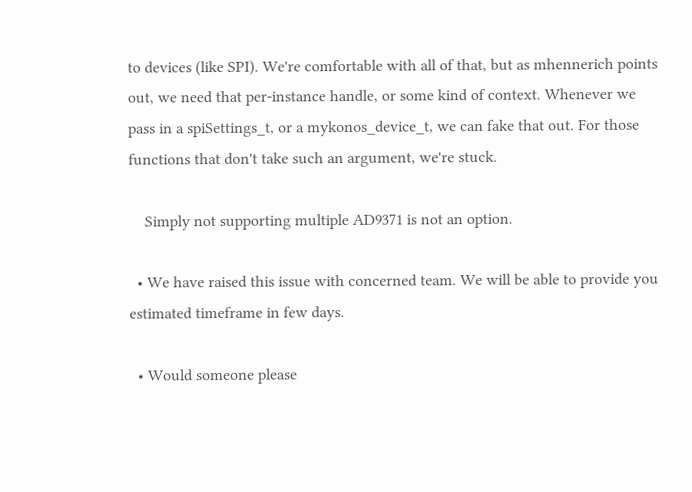to devices (like SPI). We're comfortable with all of that, but as mhennerich points out, we need that per-instance handle, or some kind of context. Whenever we pass in a spiSettings_t, or a mykonos_device_t, we can fake that out. For those functions that don't take such an argument, we're stuck.

    Simply not supporting multiple AD9371 is not an option.

  • We have raised this issue with concerned team. We will be able to provide you estimated timeframe in few days.

  • Would someone please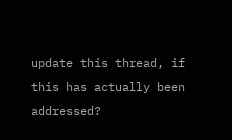update this thread, if this has actually been addressed?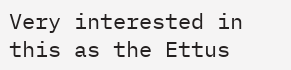Very interested in this as the Ettus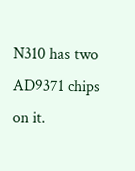N310 has two AD9371 chips on it.